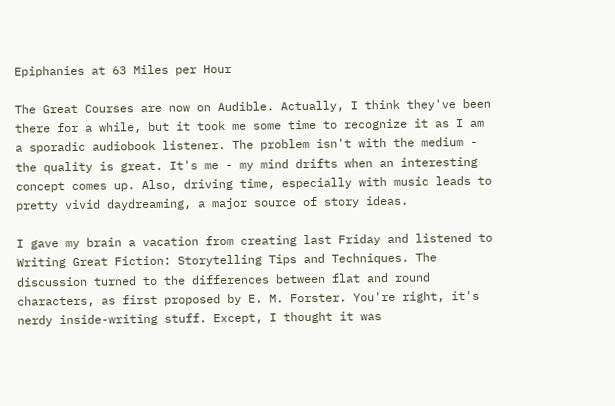Epiphanies at 63 Miles per Hour

The Great Courses are now on Audible. Actually, I think they've been there for a while, but it took me some time to recognize it as I am a sporadic audiobook listener. The problem isn't with the medium - the quality is great. It's me - my mind drifts when an interesting concept comes up. Also, driving time, especially with music leads to pretty vivid daydreaming, a major source of story ideas.

I gave my brain a vacation from creating last Friday and listened to Writing Great Fiction: Storytelling Tips and Techniques. The discussion turned to the differences between flat and round characters, as first proposed by E. M. Forster. You're right, it's nerdy inside-writing stuff. Except, I thought it was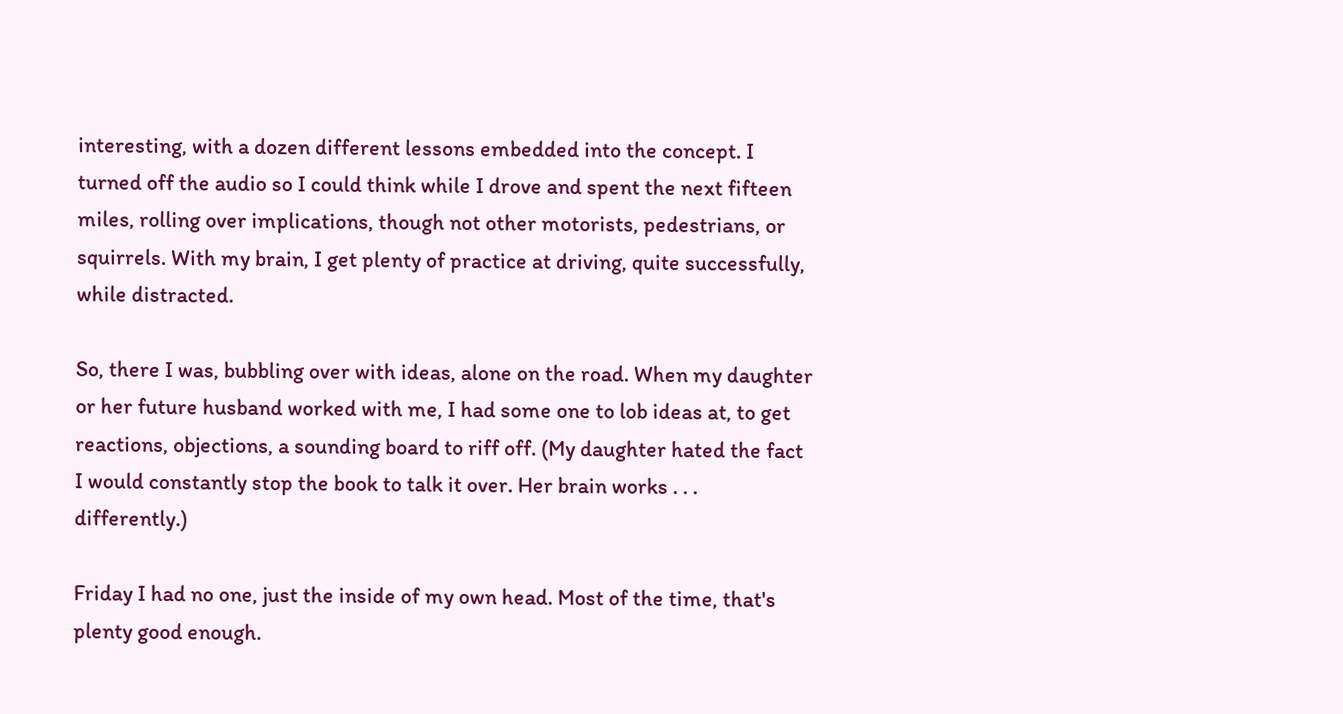interesting, with a dozen different lessons embedded into the concept. I turned off the audio so I could think while I drove and spent the next fifteen miles, rolling over implications, though not other motorists, pedestrians, or squirrels. With my brain, I get plenty of practice at driving, quite successfully, while distracted.

So, there I was, bubbling over with ideas, alone on the road. When my daughter or her future husband worked with me, I had some one to lob ideas at, to get reactions, objections, a sounding board to riff off. (My daughter hated the fact I would constantly stop the book to talk it over. Her brain works . . . differently.)

Friday I had no one, just the inside of my own head. Most of the time, that's plenty good enough.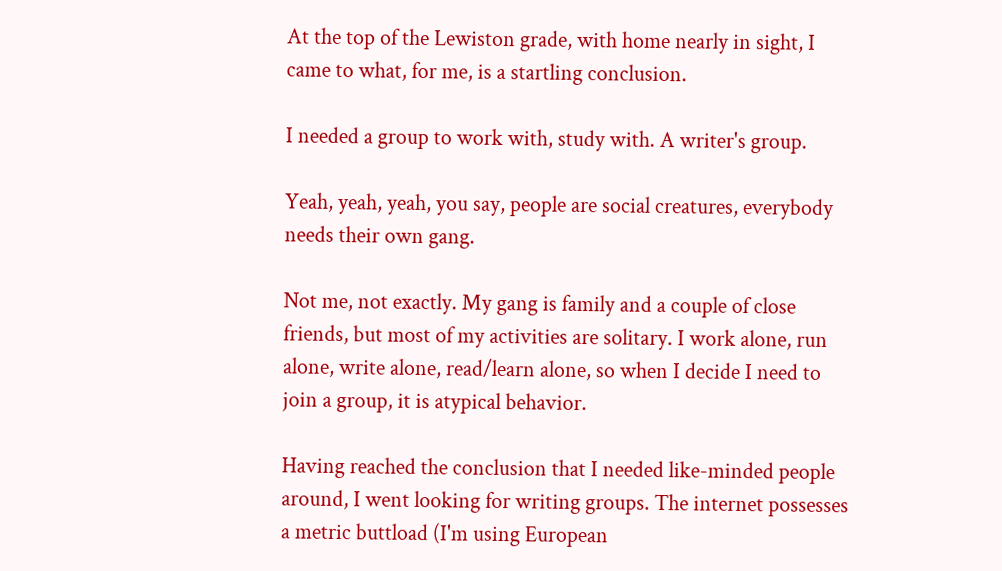At the top of the Lewiston grade, with home nearly in sight, I came to what, for me, is a startling conclusion.

I needed a group to work with, study with. A writer's group.

Yeah, yeah, yeah, you say, people are social creatures, everybody needs their own gang.

Not me, not exactly. My gang is family and a couple of close friends, but most of my activities are solitary. I work alone, run alone, write alone, read/learn alone, so when I decide I need to join a group, it is atypical behavior.

Having reached the conclusion that I needed like-minded people around, I went looking for writing groups. The internet possesses a metric buttload (I'm using European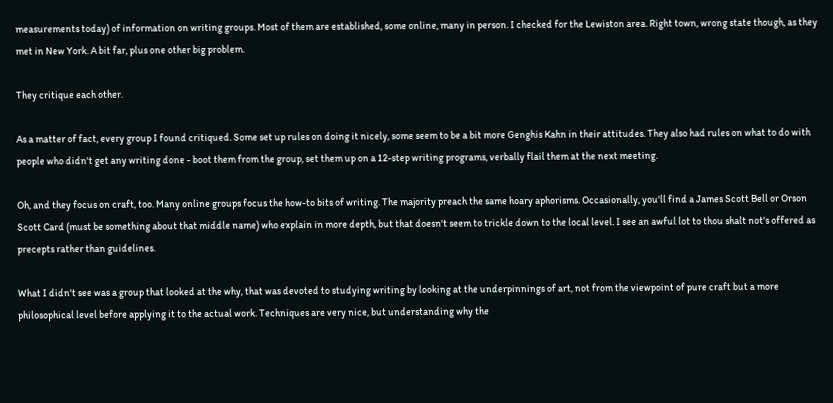measurements today) of information on writing groups. Most of them are established, some online, many in person. I checked for the Lewiston area. Right town, wrong state though, as they met in New York. A bit far, plus one other big problem.

They critique each other.

As a matter of fact, every group I found critiqued. Some set up rules on doing it nicely, some seem to be a bit more Genghis Kahn in their attitudes. They also had rules on what to do with people who didn't get any writing done - boot them from the group, set them up on a 12-step writing programs, verbally flail them at the next meeting.

Oh, and they focus on craft, too. Many online groups focus the how-to bits of writing. The majority preach the same hoary aphorisms. Occasionally, you'll find a James Scott Bell or Orson Scott Card (must be something about that middle name) who explain in more depth, but that doesn't seem to trickle down to the local level. I see an awful lot to thou shalt not's offered as precepts rather than guidelines.

What I didn't see was a group that looked at the why, that was devoted to studying writing by looking at the underpinnings of art, not from the viewpoint of pure craft but a more philosophical level before applying it to the actual work. Techniques are very nice, but understanding why the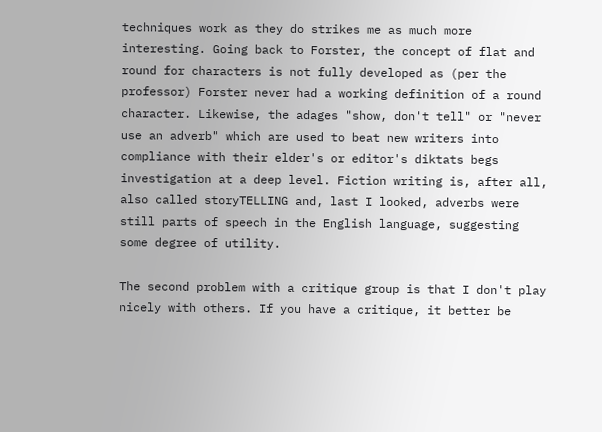techniques work as they do strikes me as much more interesting. Going back to Forster, the concept of flat and round for characters is not fully developed as (per the professor) Forster never had a working definition of a round character. Likewise, the adages "show, don't tell" or "never use an adverb" which are used to beat new writers into compliance with their elder's or editor's diktats begs investigation at a deep level. Fiction writing is, after all, also called storyTELLING and, last I looked, adverbs were still parts of speech in the English language, suggesting some degree of utility.

The second problem with a critique group is that I don't play nicely with others. If you have a critique, it better be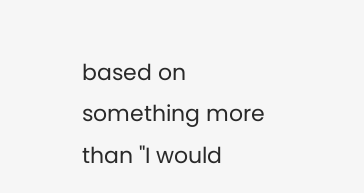based on something more than "I would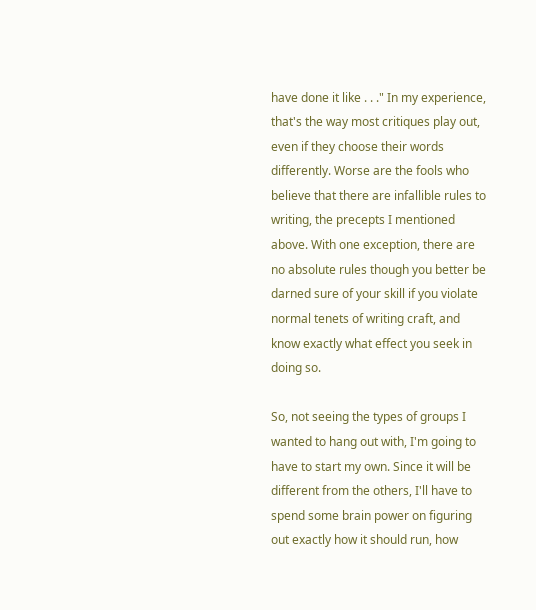have done it like . . ." In my experience, that's the way most critiques play out, even if they choose their words differently. Worse are the fools who believe that there are infallible rules to writing, the precepts I mentioned above. With one exception, there are no absolute rules though you better be darned sure of your skill if you violate normal tenets of writing craft, and know exactly what effect you seek in doing so.

So, not seeing the types of groups I wanted to hang out with, I'm going to have to start my own. Since it will be different from the others, I'll have to spend some brain power on figuring out exactly how it should run, how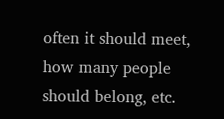often it should meet, how many people should belong, etc.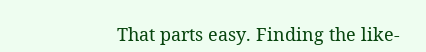That parts easy. Finding the like-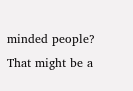minded people? That might be a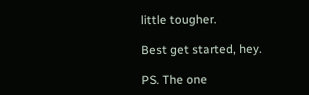little tougher.

Best get started, hey.

PS. The one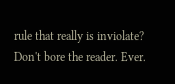rule that really is inviolate? Don't bore the reader. Ever.